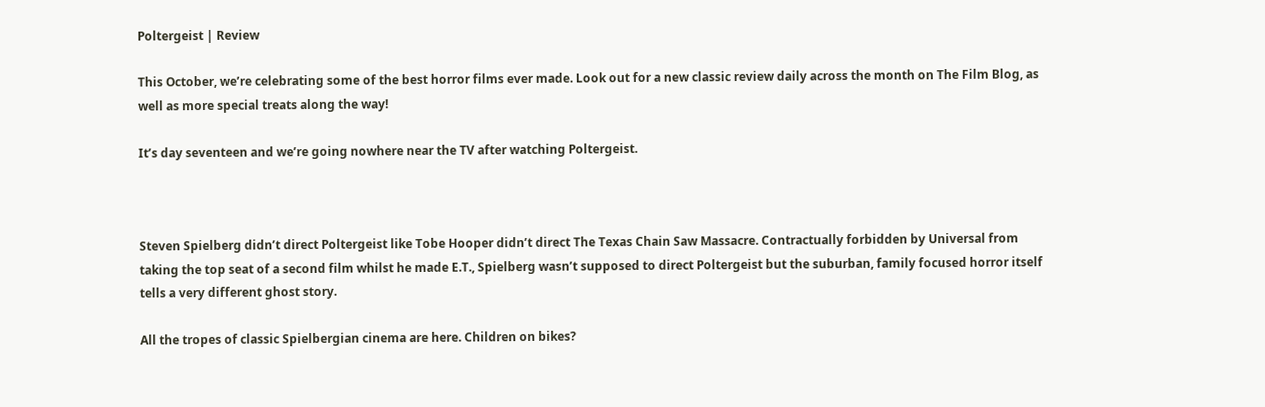Poltergeist | Review

This October, we’re celebrating some of the best horror films ever made. Look out for a new classic review daily across the month on The Film Blog, as well as more special treats along the way!

It’s day seventeen and we’re going nowhere near the TV after watching Poltergeist.



Steven Spielberg didn’t direct Poltergeist like Tobe Hooper didn’t direct The Texas Chain Saw Massacre. Contractually forbidden by Universal from taking the top seat of a second film whilst he made E.T., Spielberg wasn’t supposed to direct Poltergeist but the suburban, family focused horror itself tells a very different ghost story.

All the tropes of classic Spielbergian cinema are here. Children on bikes?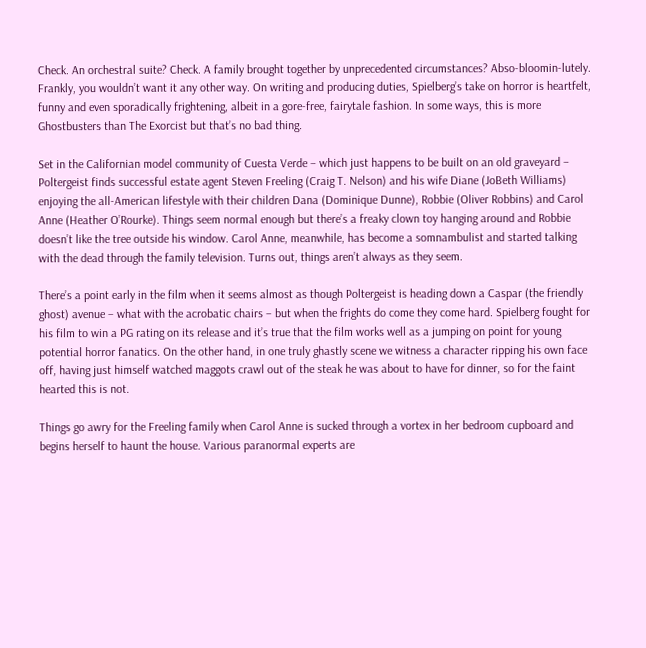Check. An orchestral suite? Check. A family brought together by unprecedented circumstances? Abso-bloomin-lutely. Frankly, you wouldn’t want it any other way. On writing and producing duties, Spielberg’s take on horror is heartfelt, funny and even sporadically frightening, albeit in a gore-free, fairytale fashion. In some ways, this is more Ghostbusters than The Exorcist but that’s no bad thing.

Set in the Californian model community of Cuesta Verde – which just happens to be built on an old graveyard – Poltergeist finds successful estate agent Steven Freeling (Craig T. Nelson) and his wife Diane (JoBeth Williams) enjoying the all-American lifestyle with their children Dana (Dominique Dunne), Robbie (Oliver Robbins) and Carol Anne (Heather O’Rourke). Things seem normal enough but there’s a freaky clown toy hanging around and Robbie doesn’t like the tree outside his window. Carol Anne, meanwhile, has become a somnambulist and started talking with the dead through the family television. Turns out, things aren’t always as they seem.

There’s a point early in the film when it seems almost as though Poltergeist is heading down a Caspar (the friendly ghost) avenue – what with the acrobatic chairs – but when the frights do come they come hard. Spielberg fought for his film to win a PG rating on its release and it’s true that the film works well as a jumping on point for young potential horror fanatics. On the other hand, in one truly ghastly scene we witness a character ripping his own face off, having just himself watched maggots crawl out of the steak he was about to have for dinner, so for the faint hearted this is not.

Things go awry for the Freeling family when Carol Anne is sucked through a vortex in her bedroom cupboard and begins herself to haunt the house. Various paranormal experts are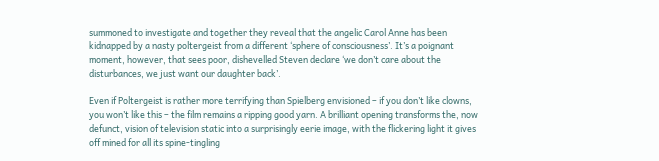summoned to investigate and together they reveal that the angelic Carol Anne has been kidnapped by a nasty poltergeist from a different ‘sphere of consciousness’. It’s a poignant moment, however, that sees poor, dishevelled Steven declare ‘we don’t care about the disturbances, we just want our daughter back’.

Even if Poltergeist is rather more terrifying than Spielberg envisioned – if you don’t like clowns, you won’t like this – the film remains a ripping good yarn. A brilliant opening transforms the, now defunct, vision of television static into a surprisingly eerie image, with the flickering light it gives off mined for all its spine-tingling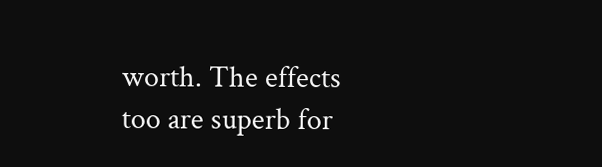worth. The effects too are superb for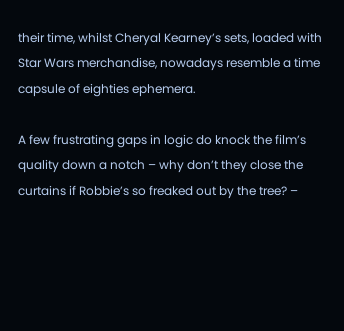their time, whilst Cheryal Kearney’s sets, loaded with Star Wars merchandise, nowadays resemble a time capsule of eighties ephemera.

A few frustrating gaps in logic do knock the film’s quality down a notch – why don’t they close the curtains if Robbie’s so freaked out by the tree? –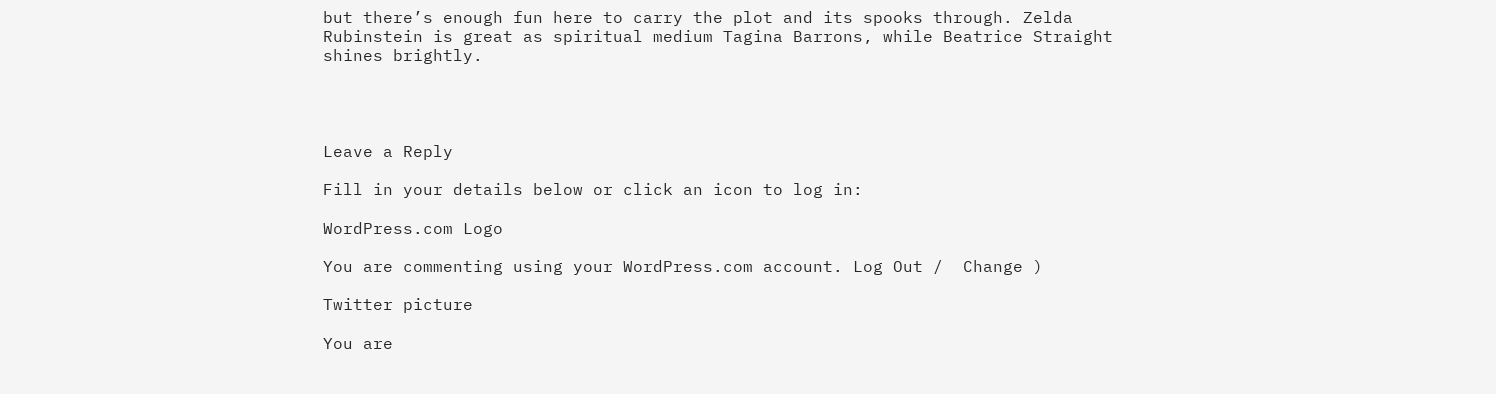but there’s enough fun here to carry the plot and its spooks through. Zelda Rubinstein is great as spiritual medium Tagina Barrons, while Beatrice Straight shines brightly.




Leave a Reply

Fill in your details below or click an icon to log in:

WordPress.com Logo

You are commenting using your WordPress.com account. Log Out /  Change )

Twitter picture

You are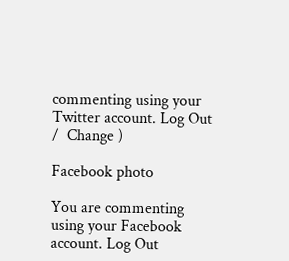commenting using your Twitter account. Log Out /  Change )

Facebook photo

You are commenting using your Facebook account. Log Out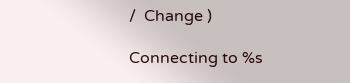/  Change )

Connecting to %s